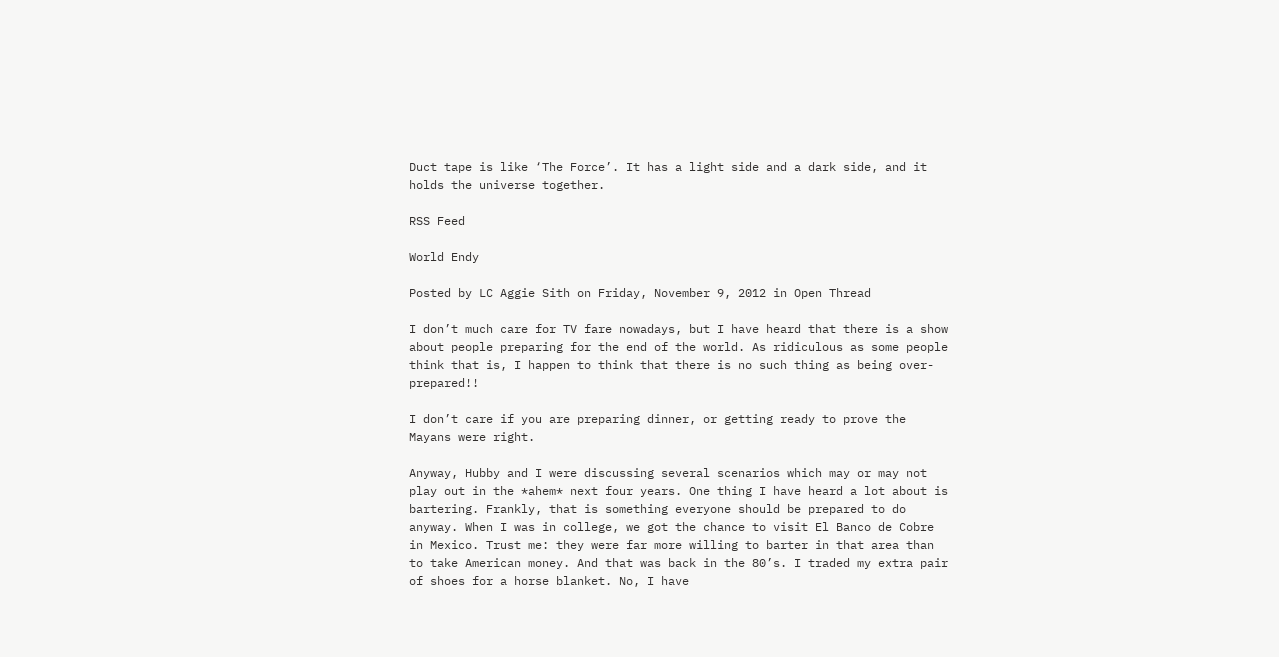Duct tape is like ‘The Force’. It has a light side and a dark side, and it holds the universe together.

RSS Feed

World Endy

Posted by LC Aggie Sith on Friday, November 9, 2012 in Open Thread

I don’t much care for TV fare nowadays, but I have heard that there is a show about people preparing for the end of the world. As ridiculous as some people think that is, I happen to think that there is no such thing as being over-prepared!!

I don’t care if you are preparing dinner, or getting ready to prove the Mayans were right.

Anyway, Hubby and I were discussing several scenarios which may or may not play out in the *ahem* next four years. One thing I have heard a lot about is bartering. Frankly, that is something everyone should be prepared to do anyway. When I was in college, we got the chance to visit El Banco de Cobre in Mexico. Trust me: they were far more willing to barter in that area than to take American money. And that was back in the 80’s. I traded my extra pair of shoes for a horse blanket. No, I have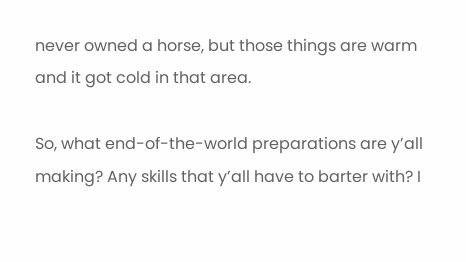never owned a horse, but those things are warm and it got cold in that area.

So, what end-of-the-world preparations are y’all making? Any skills that y’all have to barter with? I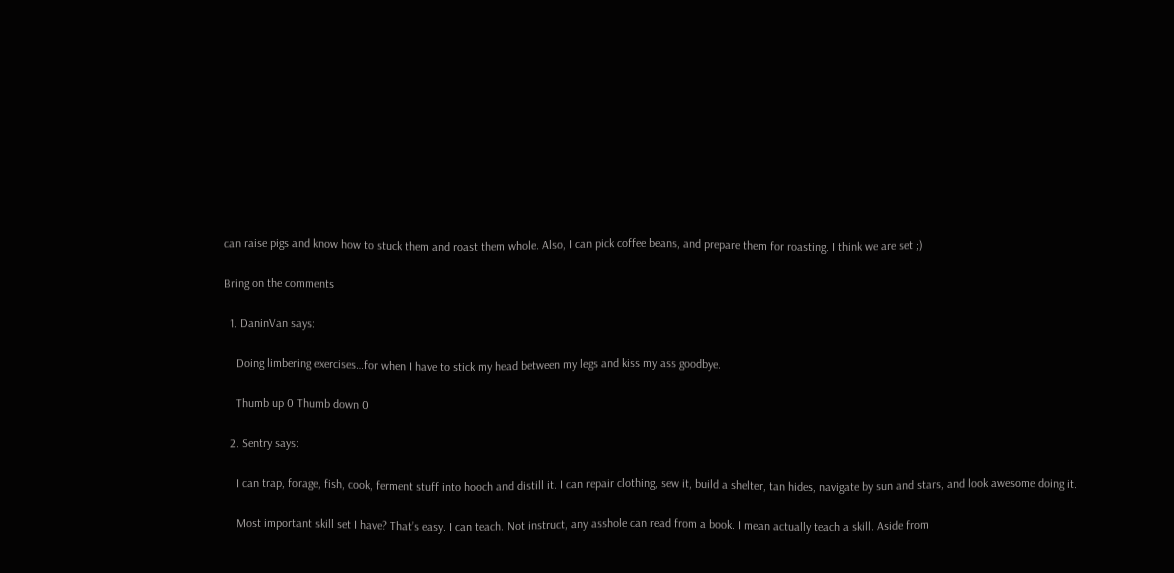can raise pigs and know how to stuck them and roast them whole. Also, I can pick coffee beans, and prepare them for roasting. I think we are set ;)

Bring on the comments

  1. DaninVan says:

    Doing limbering exercises…for when I have to stick my head between my legs and kiss my ass goodbye.

    Thumb up 0 Thumb down 0

  2. Sentry says:

    I can trap, forage, fish, cook, ferment stuff into hooch and distill it. I can repair clothing, sew it, build a shelter, tan hides, navigate by sun and stars, and look awesome doing it.

    Most important skill set I have? That’s easy. I can teach. Not instruct, any asshole can read from a book. I mean actually teach a skill. Aside from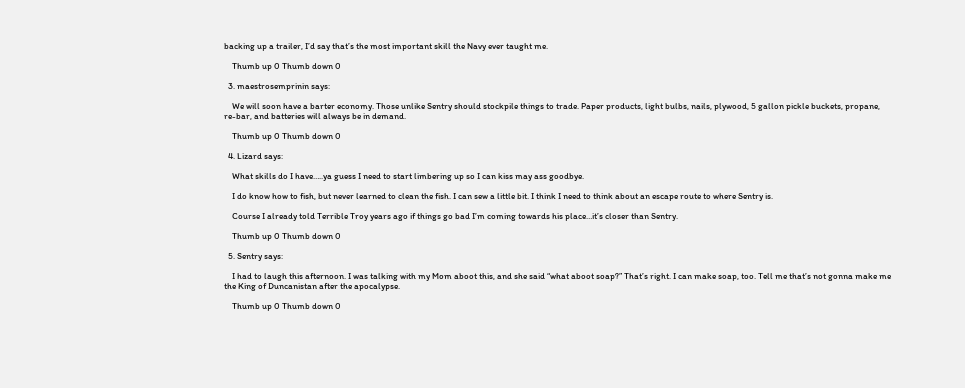backing up a trailer, I’d say that’s the most important skill the Navy ever taught me.

    Thumb up 0 Thumb down 0

  3. maestrosemprinin says:

    We will soon have a barter economy. Those unlike Sentry should stockpile things to trade. Paper products, light bulbs, nails, plywood, 5 gallon pickle buckets, propane, re-bar, and batteries will always be in demand.

    Thumb up 0 Thumb down 0

  4. Lizard says:

    What skills do I have…..ya guess I need to start limbering up so I can kiss may ass goodbye.

    I do know how to fish, but never learned to clean the fish. I can sew a little bit. I think I need to think about an escape route to where Sentry is.

    Course I already told Terrible Troy years ago if things go bad I’m coming towards his place…it’s closer than Sentry.

    Thumb up 0 Thumb down 0

  5. Sentry says:

    I had to laugh this afternoon. I was talking with my Mom aboot this, and she said “what aboot soap?” That’s right. I can make soap, too. Tell me that’s not gonna make me the King of Duncanistan after the apocalypse.

    Thumb up 0 Thumb down 0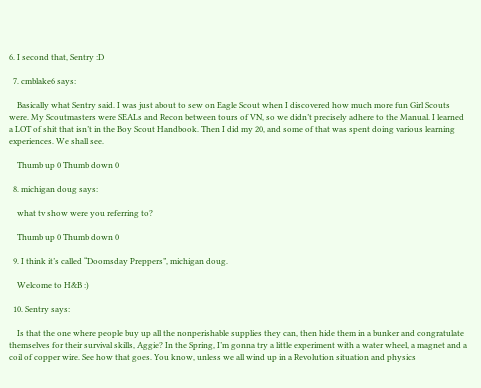6. I second that, Sentry :D

  7. cmblake6 says:

    Basically what Sentry said. I was just about to sew on Eagle Scout when I discovered how much more fun Girl Scouts were. My Scoutmasters were SEALs and Recon between tours of VN, so we didn’t precisely adhere to the Manual. I learned a LOT of shit that isn’t in the Boy Scout Handbook. Then I did my 20, and some of that was spent doing various learning experiences. We shall see.

    Thumb up 0 Thumb down 0

  8. michigan doug says:

    what tv show were you referring to?

    Thumb up 0 Thumb down 0

  9. I think it’s called “Doomsday Preppers”, michigan doug.

    Welcome to H&B :)

  10. Sentry says:

    Is that the one where people buy up all the nonperishable supplies they can, then hide them in a bunker and congratulate themselves for their survival skills, Aggie? In the Spring, I’m gonna try a little experiment with a water wheel, a magnet and a coil of copper wire. See how that goes. You know, unless we all wind up in a Revolution situation and physics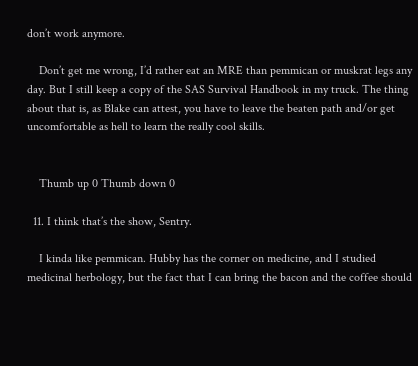don’t work anymore.

    Don’t get me wrong, I’d rather eat an MRE than pemmican or muskrat legs any day. But I still keep a copy of the SAS Survival Handbook in my truck. The thing about that is, as Blake can attest, you have to leave the beaten path and/or get uncomfortable as hell to learn the really cool skills.


    Thumb up 0 Thumb down 0

  11. I think that’s the show, Sentry.

    I kinda like pemmican. Hubby has the corner on medicine, and I studied medicinal herbology, but the fact that I can bring the bacon and the coffee should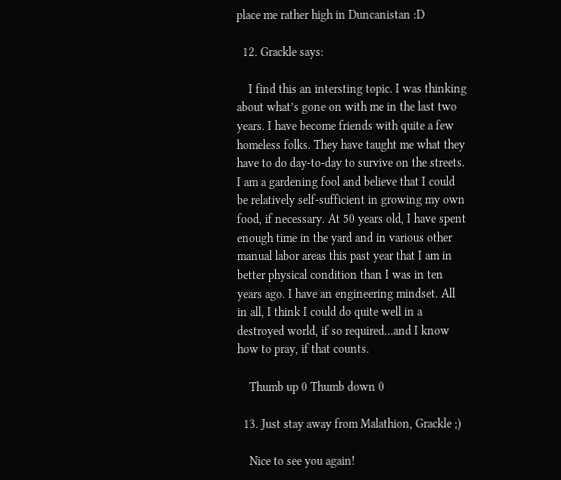place me rather high in Duncanistan :D

  12. Grackle says:

    I find this an intersting topic. I was thinking about what’s gone on with me in the last two years. I have become friends with quite a few homeless folks. They have taught me what they have to do day-to-day to survive on the streets. I am a gardening fool and believe that I could be relatively self-sufficient in growing my own food, if necessary. At 50 years old, I have spent enough time in the yard and in various other manual labor areas this past year that I am in better physical condition than I was in ten years ago. I have an engineering mindset. All in all, I think I could do quite well in a destroyed world, if so required…and I know how to pray, if that counts.

    Thumb up 0 Thumb down 0

  13. Just stay away from Malathion, Grackle ;)

    Nice to see you again!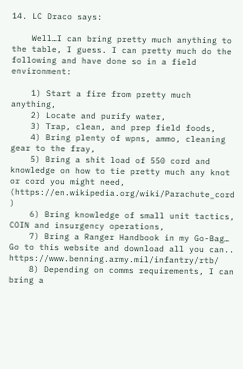14. LC Draco says:

    Well…I can bring pretty much anything to the table, I guess. I can pretty much do the following and have done so in a field environment:

    1) Start a fire from pretty much anything,
    2) Locate and purify water,
    3) Trap, clean, and prep field foods,
    4) Bring plenty of wpns, ammo, cleaning gear to the fray,
    5) Bring a shit load of 550 cord and knowledge on how to tie pretty much any knot or cord you might need, (https://en.wikipedia.org/wiki/Parachute_cord )
    6) Bring knowledge of small unit tactics, COIN and insurgency operations,
    7) Bring a Ranger Handbook in my Go-Bag… Go to this website and download all you can.. https://www.benning.army.mil/infantry/rtb/
    8) Depending on comms requirements, I can bring a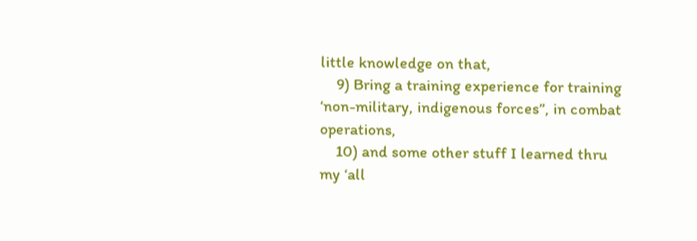little knowledge on that,
    9) Bring a training experience for training ‘non-military, indigenous forces”, in combat operations,
    10) and some other stuff I learned thru my ‘all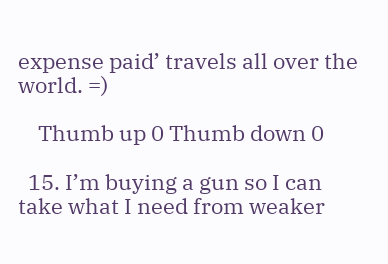expense paid’ travels all over the world. =)

    Thumb up 0 Thumb down 0

  15. I’m buying a gun so I can take what I need from weaker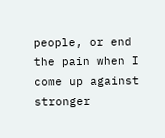people, or end the pain when I come up against stronger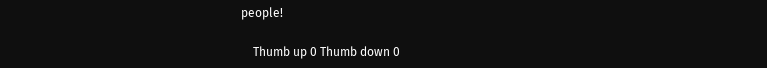people!

    Thumb up 0 Thumb down 0